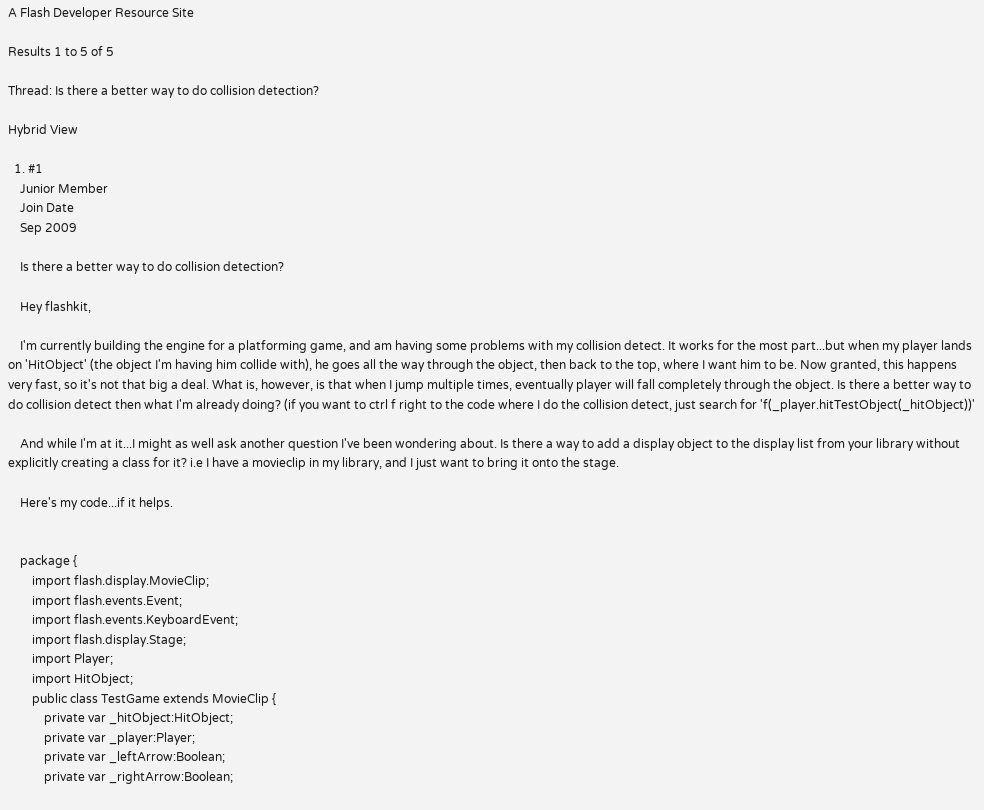A Flash Developer Resource Site

Results 1 to 5 of 5

Thread: Is there a better way to do collision detection?

Hybrid View

  1. #1
    Junior Member
    Join Date
    Sep 2009

    Is there a better way to do collision detection?

    Hey flashkit,

    I'm currently building the engine for a platforming game, and am having some problems with my collision detect. It works for the most part...but when my player lands on 'HitObject' (the object I'm having him collide with), he goes all the way through the object, then back to the top, where I want him to be. Now granted, this happens very fast, so it's not that big a deal. What is, however, is that when I jump multiple times, eventually player will fall completely through the object. Is there a better way to do collision detect then what I'm already doing? (if you want to ctrl f right to the code where I do the collision detect, just search for 'f(_player.hitTestObject(_hitObject))'

    And while I'm at it...I might as well ask another question I've been wondering about. Is there a way to add a display object to the display list from your library without explicitly creating a class for it? i.e I have a movieclip in my library, and I just want to bring it onto the stage.

    Here's my code...if it helps.


    package {
        import flash.display.MovieClip;
        import flash.events.Event;
        import flash.events.KeyboardEvent;
        import flash.display.Stage;
        import Player;
        import HitObject;
        public class TestGame extends MovieClip {
            private var _hitObject:HitObject;
            private var _player:Player;
            private var _leftArrow:Boolean;
            private var _rightArrow:Boolean;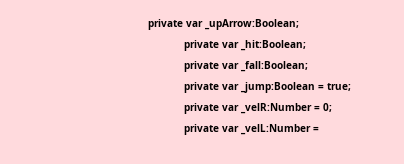private var _upArrow:Boolean;
            private var _hit:Boolean;
            private var _fall:Boolean;
            private var _jump:Boolean = true;
            private var _velR:Number = 0;
            private var _velL:Number =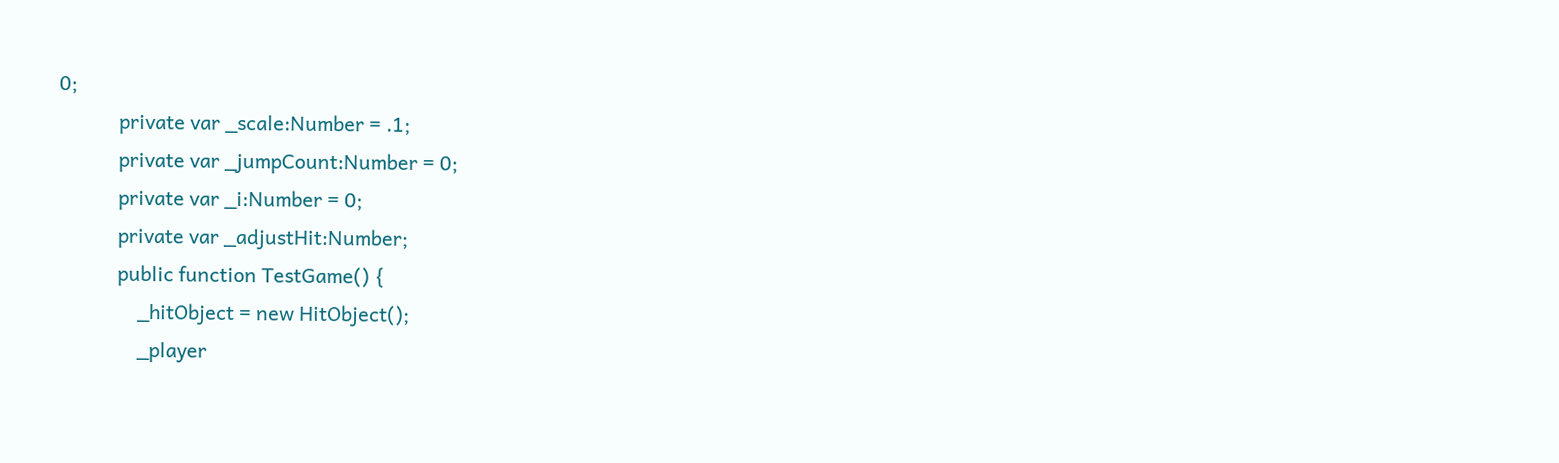0;
            private var _scale:Number = .1;
            private var _jumpCount:Number = 0;
            private var _i:Number = 0;
            private var _adjustHit:Number;
            public function TestGame() {
                _hitObject = new HitObject();
                _player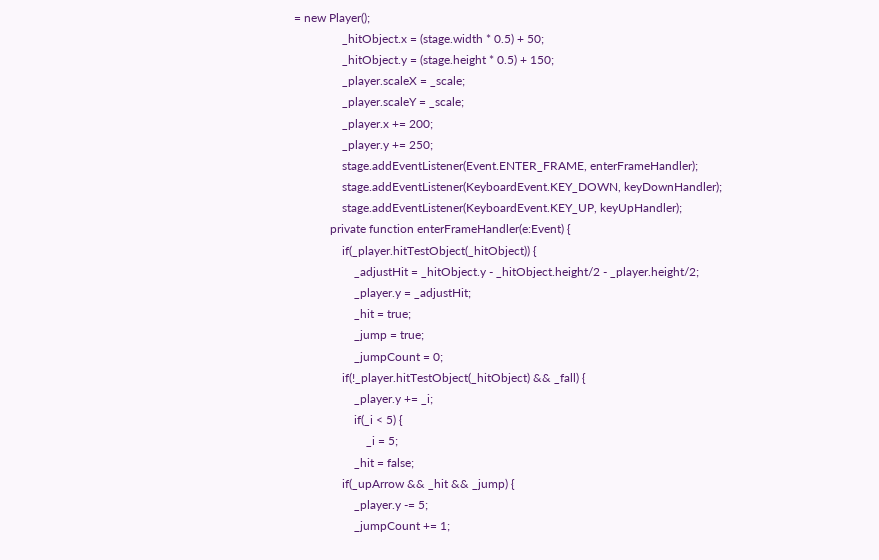= new Player();
                _hitObject.x = (stage.width * 0.5) + 50;
                _hitObject.y = (stage.height * 0.5) + 150;
                _player.scaleX = _scale;
                _player.scaleY = _scale;
                _player.x += 200;
                _player.y += 250;
                stage.addEventListener(Event.ENTER_FRAME, enterFrameHandler);
                stage.addEventListener(KeyboardEvent.KEY_DOWN, keyDownHandler);
                stage.addEventListener(KeyboardEvent.KEY_UP, keyUpHandler);
            private function enterFrameHandler(e:Event) {
                if(_player.hitTestObject(_hitObject)) {
                    _adjustHit = _hitObject.y - _hitObject.height/2 - _player.height/2;
                    _player.y = _adjustHit;
                    _hit = true;
                    _jump = true;
                    _jumpCount = 0;
                if(!_player.hitTestObject(_hitObject) && _fall) {
                    _player.y += _i;
                    if(_i < 5) {
                        _i = 5;
                    _hit = false;
                if(_upArrow && _hit && _jump) {
                    _player.y -= 5;
                    _jumpCount += 1;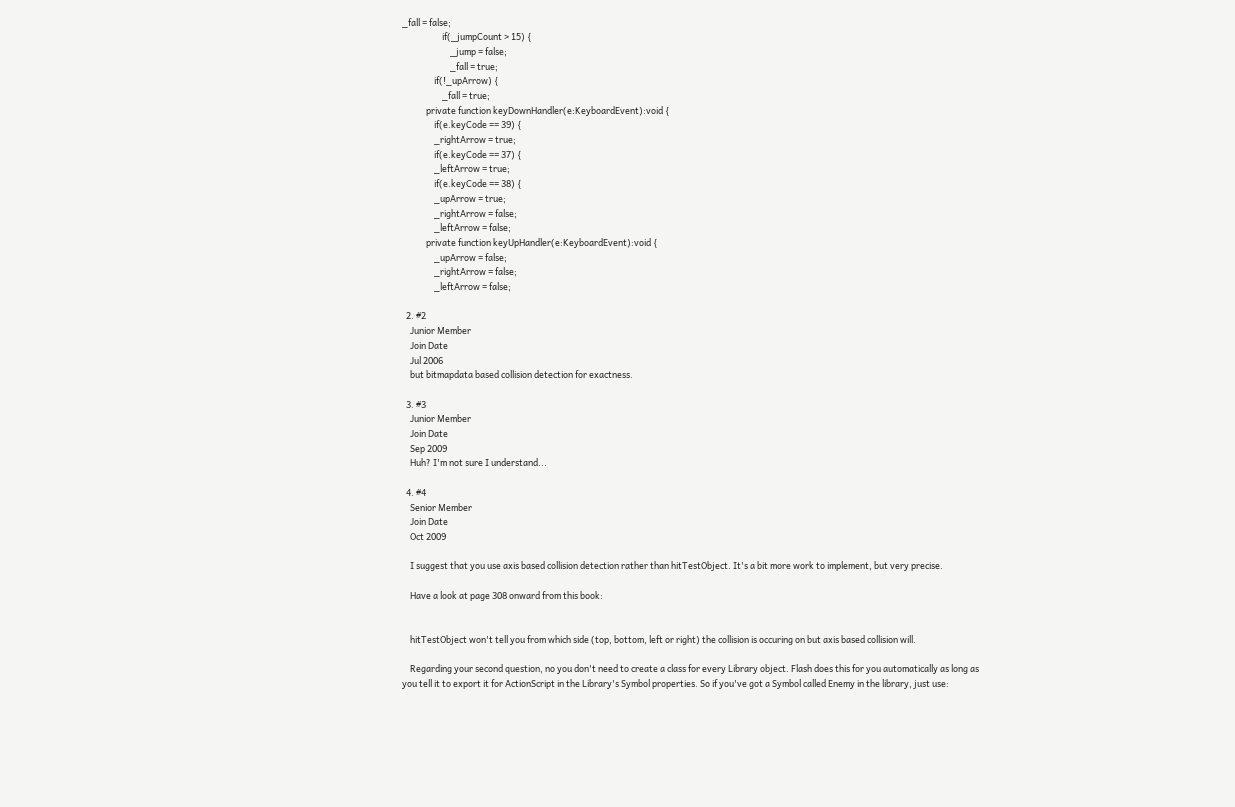_fall = false;
                    if(_jumpCount > 15) {
                        _jump = false;
                        _fall = true;
                if(!_upArrow) {
                    _fall = true;
            private function keyDownHandler(e:KeyboardEvent):void {
                if(e.keyCode == 39) {
                _rightArrow = true;
                if(e.keyCode == 37) {
                _leftArrow = true;
                if(e.keyCode == 38) {
                _upArrow = true;
                _rightArrow = false;
                _leftArrow = false;
            private function keyUpHandler(e:KeyboardEvent):void {
                _upArrow = false;
                _rightArrow = false;
                _leftArrow = false;

  2. #2
    Junior Member
    Join Date
    Jul 2006
    but bitmapdata based collision detection for exactness.

  3. #3
    Junior Member
    Join Date
    Sep 2009
    Huh? I'm not sure I understand...

  4. #4
    Senior Member
    Join Date
    Oct 2009

    I suggest that you use axis based collision detection rather than hitTestObject. It's a bit more work to implement, but very precise.

    Have a look at page 308 onward from this book:


    hitTestObject won't tell you from which side (top, bottom, left or right) the collision is occuring on but axis based collision will.

    Regarding your second question, no you don't need to create a class for every Library object. Flash does this for you automatically as long as you tell it to export it for ActionScript in the Library's Symbol properties. So if you've got a Symbol called Enemy in the library, just use: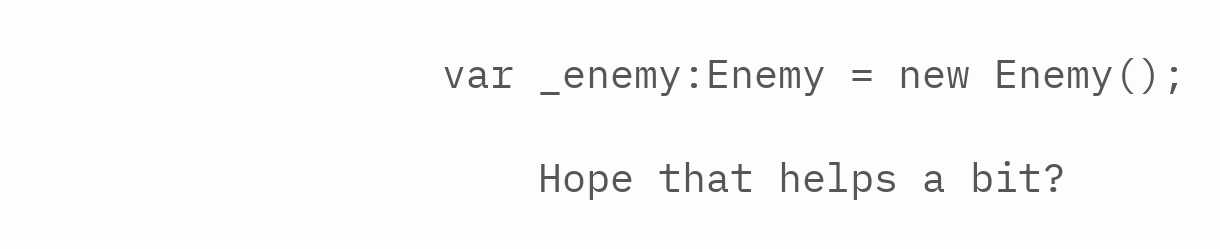var _enemy:Enemy = new Enemy();

    Hope that helps a bit?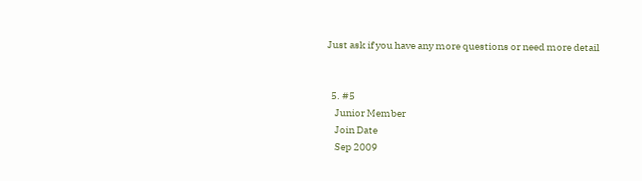Just ask if you have any more questions or need more detail


  5. #5
    Junior Member
    Join Date
    Sep 2009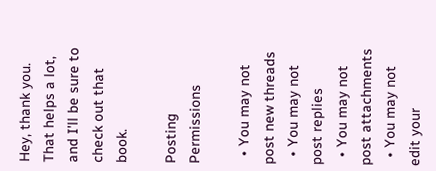Hey, thank you. That helps a lot, and I'll be sure to check out that book.

Posting Permissions

  • You may not post new threads
  • You may not post replies
  • You may not post attachments
  • You may not edit your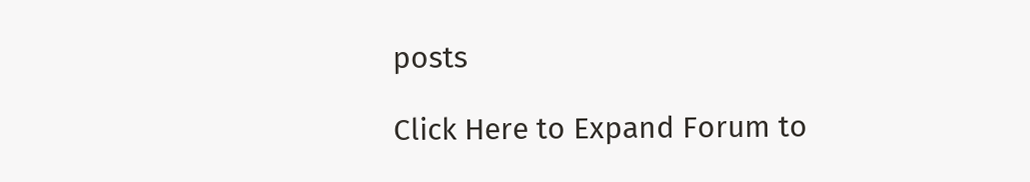posts

Click Here to Expand Forum to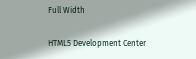Full Width

HTML5 Development Center